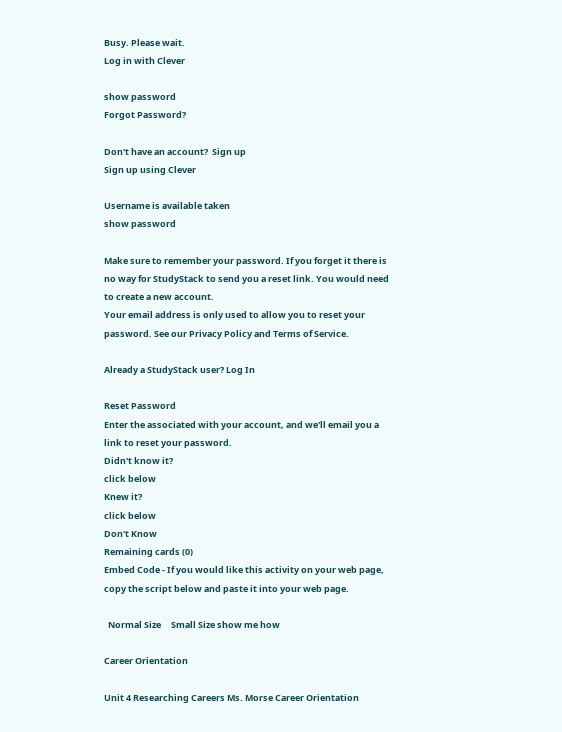Busy. Please wait.
Log in with Clever

show password
Forgot Password?

Don't have an account?  Sign up
Sign up using Clever

Username is available taken
show password

Make sure to remember your password. If you forget it there is no way for StudyStack to send you a reset link. You would need to create a new account.
Your email address is only used to allow you to reset your password. See our Privacy Policy and Terms of Service.

Already a StudyStack user? Log In

Reset Password
Enter the associated with your account, and we'll email you a link to reset your password.
Didn't know it?
click below
Knew it?
click below
Don't Know
Remaining cards (0)
Embed Code - If you would like this activity on your web page, copy the script below and paste it into your web page.

  Normal Size     Small Size show me how

Career Orientation

Unit 4 Researching Careers Ms. Morse Career Orientation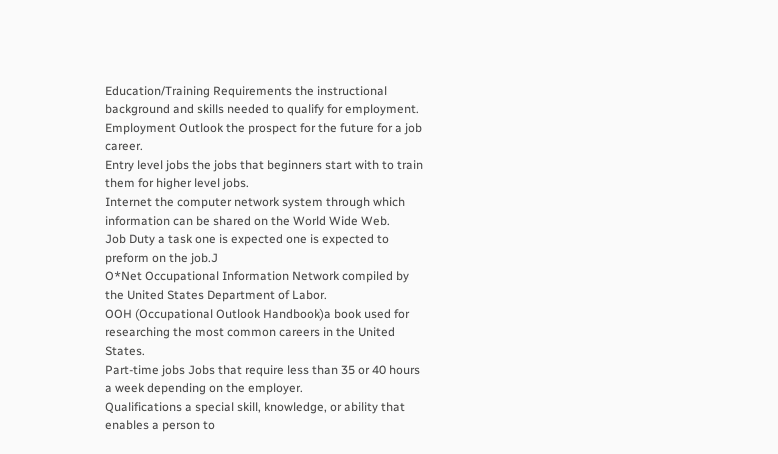Education/Training Requirements the instructional background and skills needed to qualify for employment.
Employment Outlook the prospect for the future for a job career.
Entry level jobs the jobs that beginners start with to train them for higher level jobs.
Internet the computer network system through which information can be shared on the World Wide Web.
Job Duty a task one is expected one is expected to preform on the job.J
O*Net Occupational Information Network compiled by the United States Department of Labor.
OOH (Occupational Outlook Handbook)a book used for researching the most common careers in the United States.
Part-time jobs Jobs that require less than 35 or 40 hours a week depending on the employer.
Qualifications a special skill, knowledge, or ability that enables a person to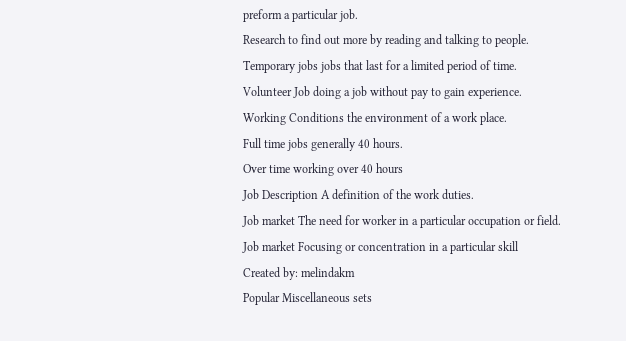preform a particular job.
Research to find out more by reading and talking to people.
Temporary jobs jobs that last for a limited period of time.
Volunteer Job doing a job without pay to gain experience.
Working Conditions the environment of a work place.
Full time jobs generally 40 hours.
Over time working over 40 hours
Job Description A definition of the work duties.
Job market The need for worker in a particular occupation or field.
Job market Focusing or concentration in a particular skill
Created by: melindakm
Popular Miscellaneous sets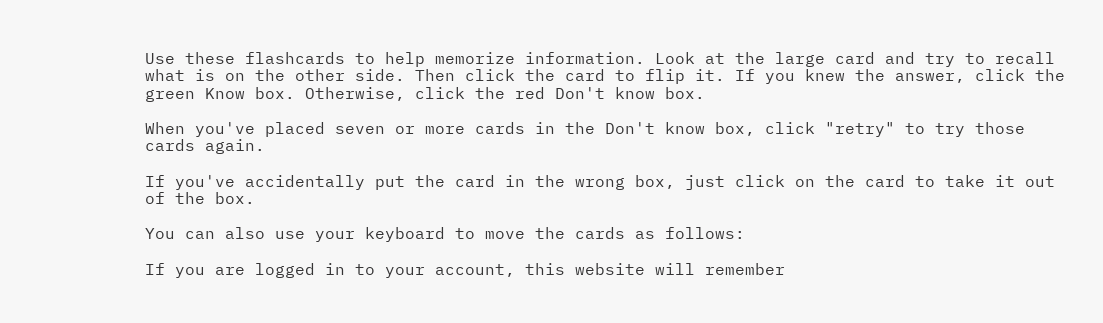Use these flashcards to help memorize information. Look at the large card and try to recall what is on the other side. Then click the card to flip it. If you knew the answer, click the green Know box. Otherwise, click the red Don't know box.

When you've placed seven or more cards in the Don't know box, click "retry" to try those cards again.

If you've accidentally put the card in the wrong box, just click on the card to take it out of the box.

You can also use your keyboard to move the cards as follows:

If you are logged in to your account, this website will remember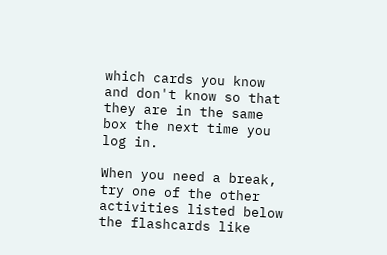which cards you know and don't know so that they are in the same box the next time you log in.

When you need a break, try one of the other activities listed below the flashcards like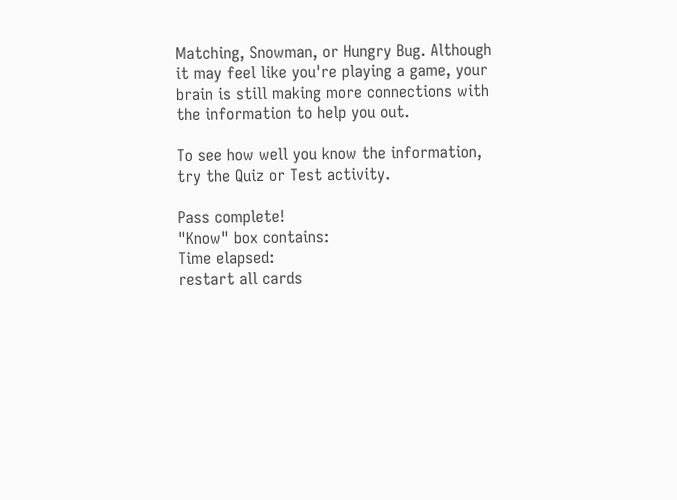Matching, Snowman, or Hungry Bug. Although it may feel like you're playing a game, your brain is still making more connections with the information to help you out.

To see how well you know the information, try the Quiz or Test activity.

Pass complete!
"Know" box contains:
Time elapsed:
restart all cards